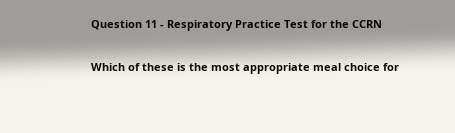Question 11 - Respiratory Practice Test for the CCRN

Which of these is the most appropriate meal choice for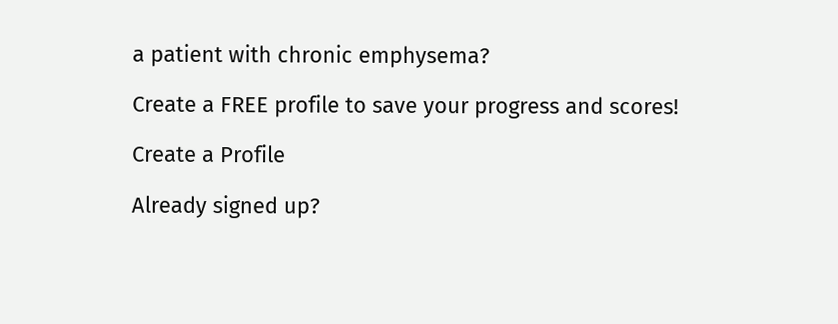a patient with chronic emphysema?

Create a FREE profile to save your progress and scores!

Create a Profile

Already signed up?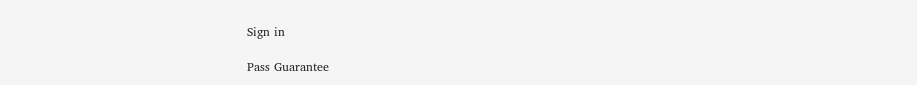Sign in

Pass Guarantee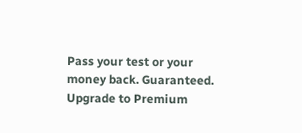Pass your test or your money back. Guaranteed. Upgrade to Premium